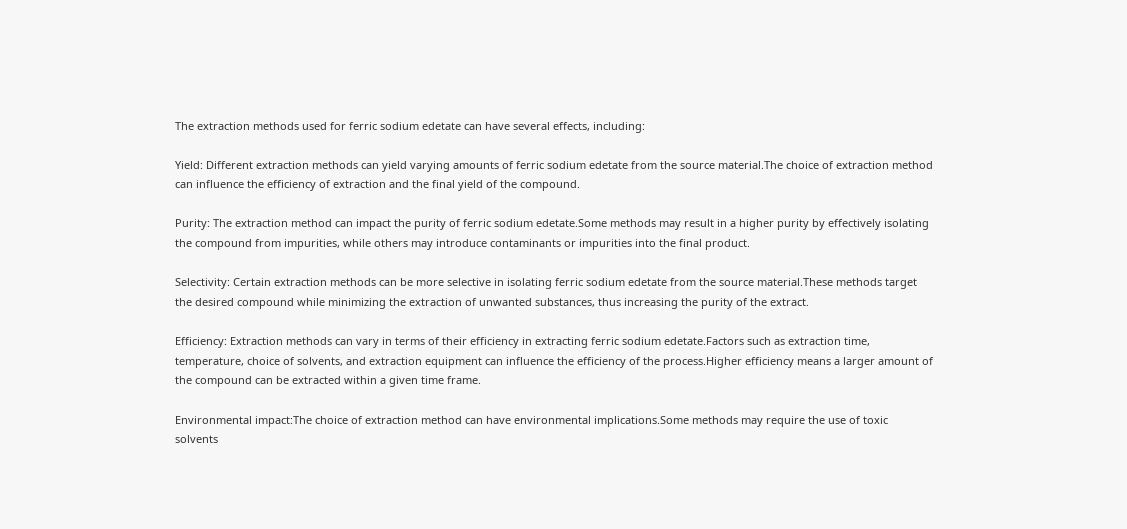The extraction methods used for ferric sodium edetate can have several effects, including:

Yield: Different extraction methods can yield varying amounts of ferric sodium edetate from the source material.The choice of extraction method can influence the efficiency of extraction and the final yield of the compound.

Purity: The extraction method can impact the purity of ferric sodium edetate.Some methods may result in a higher purity by effectively isolating the compound from impurities, while others may introduce contaminants or impurities into the final product.

Selectivity: Certain extraction methods can be more selective in isolating ferric sodium edetate from the source material.These methods target the desired compound while minimizing the extraction of unwanted substances, thus increasing the purity of the extract.

Efficiency: Extraction methods can vary in terms of their efficiency in extracting ferric sodium edetate.Factors such as extraction time, temperature, choice of solvents, and extraction equipment can influence the efficiency of the process.Higher efficiency means a larger amount of the compound can be extracted within a given time frame.

Environmental impact:The choice of extraction method can have environmental implications.Some methods may require the use of toxic solvents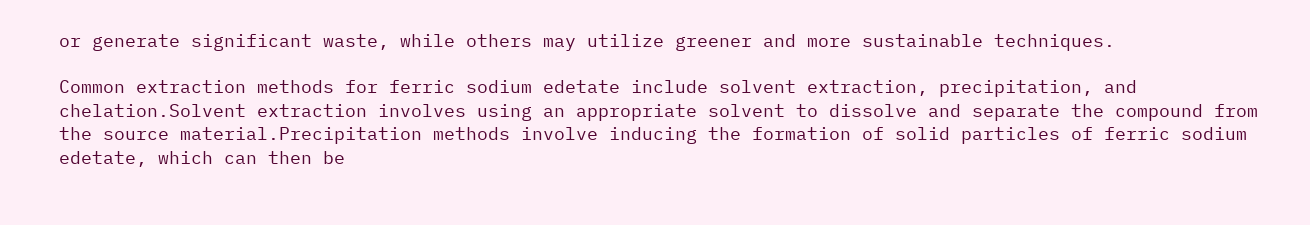or generate significant waste, while others may utilize greener and more sustainable techniques.

Common extraction methods for ferric sodium edetate include solvent extraction, precipitation, and chelation.Solvent extraction involves using an appropriate solvent to dissolve and separate the compound from the source material.Precipitation methods involve inducing the formation of solid particles of ferric sodium edetate, which can then be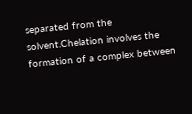separated from the solvent.Chelation involves the formation of a complex between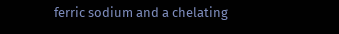ferric sodium and a chelating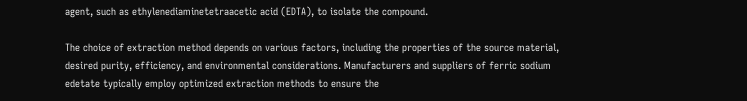agent, such as ethylenediaminetetraacetic acid (EDTA), to isolate the compound.

The choice of extraction method depends on various factors, including the properties of the source material, desired purity, efficiency, and environmental considerations. Manufacturers and suppliers of ferric sodium edetate typically employ optimized extraction methods to ensure the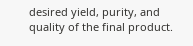desired yield, purity, and quality of the final product.